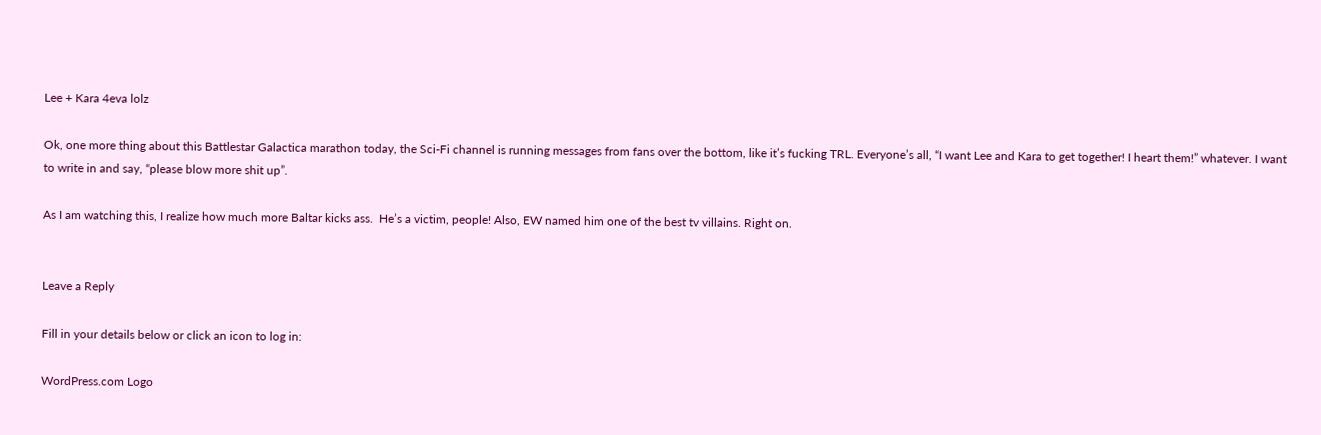Lee + Kara 4eva lolz

Ok, one more thing about this Battlestar Galactica marathon today, the Sci-Fi channel is running messages from fans over the bottom, like it’s fucking TRL. Everyone’s all, “I want Lee and Kara to get together! I heart them!” whatever. I want to write in and say, “please blow more shit up”.

As I am watching this, I realize how much more Baltar kicks ass.  He’s a victim, people! Also, EW named him one of the best tv villains. Right on.


Leave a Reply

Fill in your details below or click an icon to log in:

WordPress.com Logo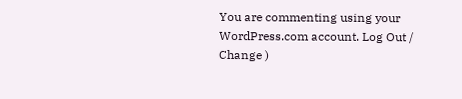You are commenting using your WordPress.com account. Log Out / Change )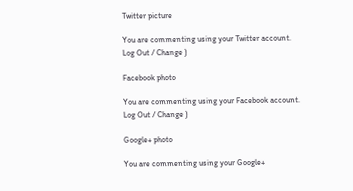Twitter picture

You are commenting using your Twitter account. Log Out / Change )

Facebook photo

You are commenting using your Facebook account. Log Out / Change )

Google+ photo

You are commenting using your Google+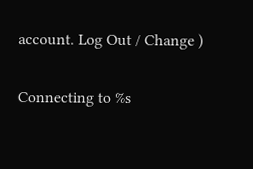account. Log Out / Change )

Connecting to %s